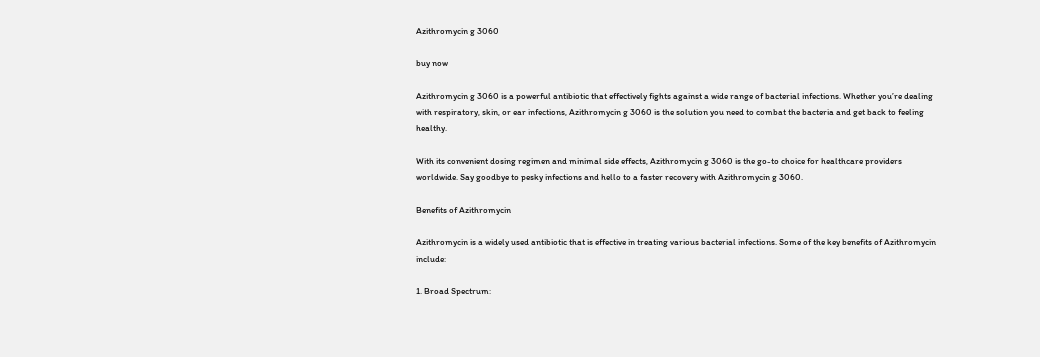Azithromycin g 3060

buy now

Azithromycin g 3060 is a powerful antibiotic that effectively fights against a wide range of bacterial infections. Whether you’re dealing with respiratory, skin, or ear infections, Azithromycin g 3060 is the solution you need to combat the bacteria and get back to feeling healthy.

With its convenient dosing regimen and minimal side effects, Azithromycin g 3060 is the go-to choice for healthcare providers worldwide. Say goodbye to pesky infections and hello to a faster recovery with Azithromycin g 3060.

Benefits of Azithromycin

Azithromycin is a widely used antibiotic that is effective in treating various bacterial infections. Some of the key benefits of Azithromycin include:

1. Broad Spectrum: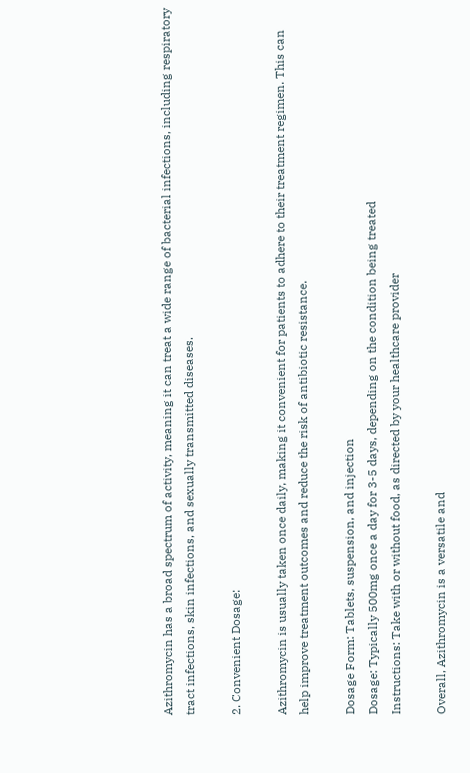Azithromycin has a broad spectrum of activity, meaning it can treat a wide range of bacterial infections, including respiratory tract infections, skin infections, and sexually transmitted diseases.

2. Convenient Dosage:

Azithromycin is usually taken once daily, making it convenient for patients to adhere to their treatment regimen. This can help improve treatment outcomes and reduce the risk of antibiotic resistance.

Dosage Form: Tablets, suspension, and injection
Dosage: Typically 500mg once a day for 3-5 days, depending on the condition being treated
Instructions: Take with or without food, as directed by your healthcare provider

Overall, Azithromycin is a versatile and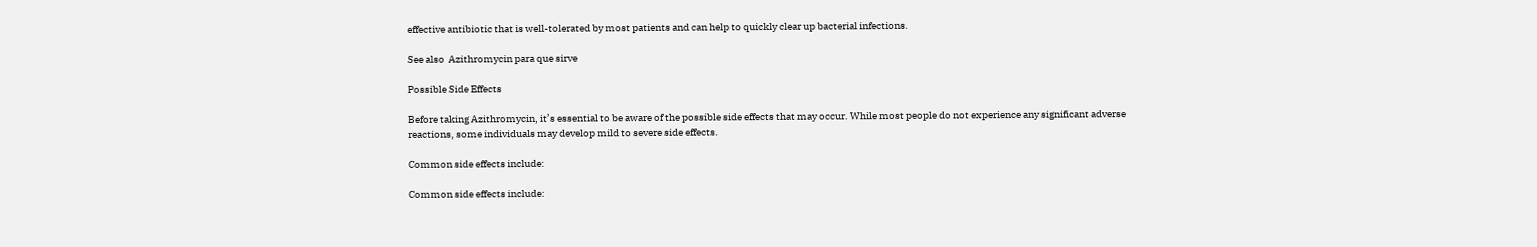effective antibiotic that is well-tolerated by most patients and can help to quickly clear up bacterial infections.

See also  Azithromycin para que sirve

Possible Side Effects

Before taking Azithromycin, it’s essential to be aware of the possible side effects that may occur. While most people do not experience any significant adverse reactions, some individuals may develop mild to severe side effects.

Common side effects include:

Common side effects include: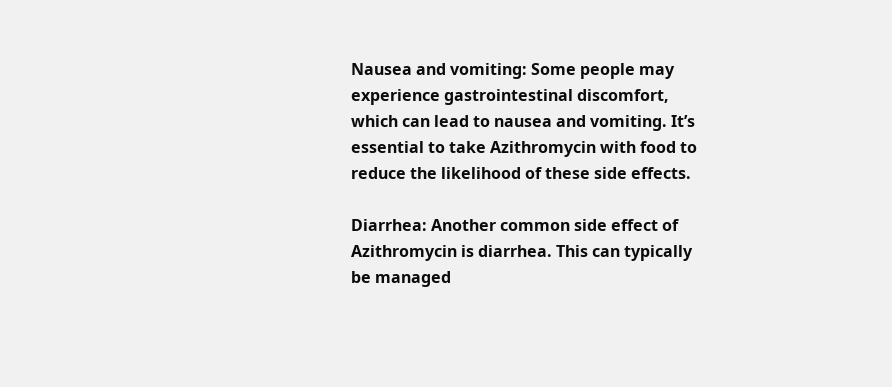Nausea and vomiting: Some people may experience gastrointestinal discomfort, which can lead to nausea and vomiting. It’s essential to take Azithromycin with food to reduce the likelihood of these side effects.

Diarrhea: Another common side effect of Azithromycin is diarrhea. This can typically be managed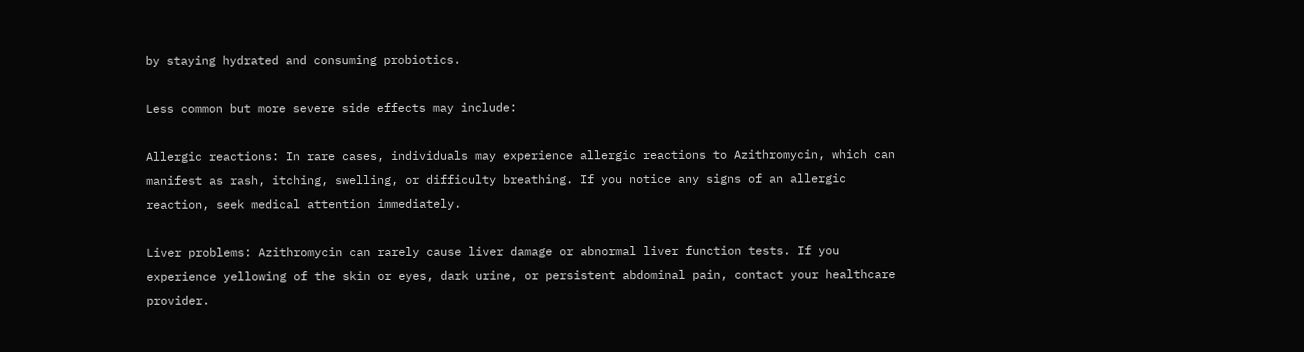by staying hydrated and consuming probiotics.

Less common but more severe side effects may include:

Allergic reactions: In rare cases, individuals may experience allergic reactions to Azithromycin, which can manifest as rash, itching, swelling, or difficulty breathing. If you notice any signs of an allergic reaction, seek medical attention immediately.

Liver problems: Azithromycin can rarely cause liver damage or abnormal liver function tests. If you experience yellowing of the skin or eyes, dark urine, or persistent abdominal pain, contact your healthcare provider.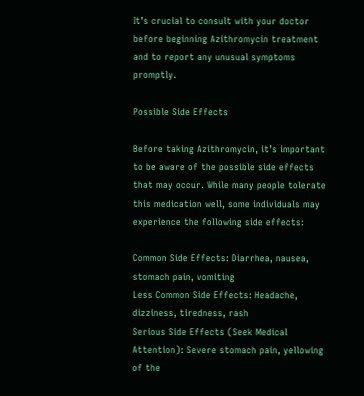It’s crucial to consult with your doctor before beginning Azithromycin treatment and to report any unusual symptoms promptly.

Possible Side Effects

Before taking Azithromycin, it’s important to be aware of the possible side effects that may occur. While many people tolerate this medication well, some individuals may experience the following side effects:

Common Side Effects: Diarrhea, nausea, stomach pain, vomiting
Less Common Side Effects: Headache, dizziness, tiredness, rash
Serious Side Effects (Seek Medical Attention): Severe stomach pain, yellowing of the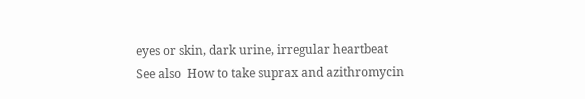eyes or skin, dark urine, irregular heartbeat
See also  How to take suprax and azithromycin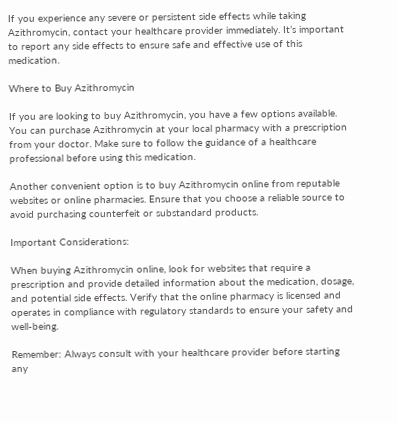If you experience any severe or persistent side effects while taking Azithromycin, contact your healthcare provider immediately. It’s important to report any side effects to ensure safe and effective use of this medication.

Where to Buy Azithromycin

If you are looking to buy Azithromycin, you have a few options available. You can purchase Azithromycin at your local pharmacy with a prescription from your doctor. Make sure to follow the guidance of a healthcare professional before using this medication.

Another convenient option is to buy Azithromycin online from reputable websites or online pharmacies. Ensure that you choose a reliable source to avoid purchasing counterfeit or substandard products.

Important Considerations:

When buying Azithromycin online, look for websites that require a prescription and provide detailed information about the medication, dosage, and potential side effects. Verify that the online pharmacy is licensed and operates in compliance with regulatory standards to ensure your safety and well-being.

Remember: Always consult with your healthcare provider before starting any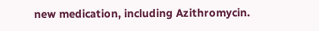new medication, including Azithromycin.